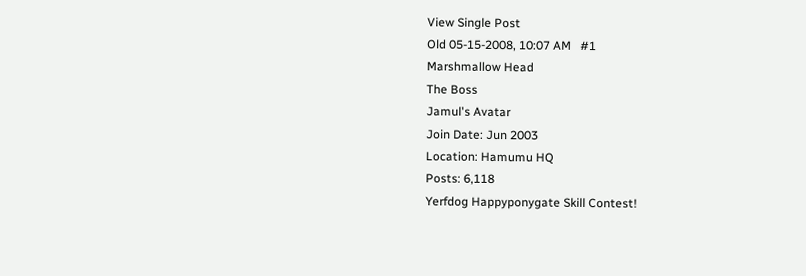View Single Post
Old 05-15-2008, 10:07 AM   #1
Marshmallow Head
The Boss
Jamul's Avatar
Join Date: Jun 2003
Location: Hamumu HQ
Posts: 6,118
Yerfdog Happyponygate Skill Contest!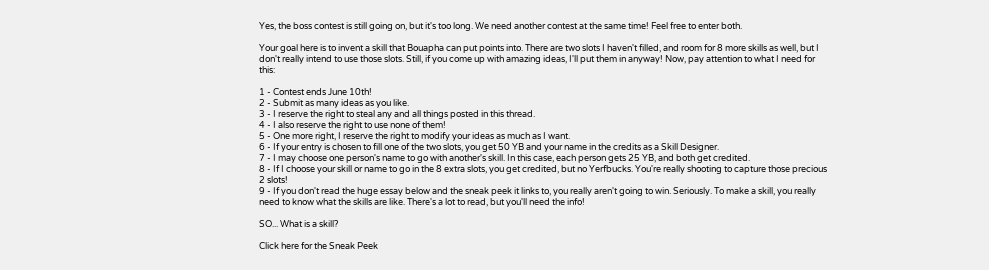Yes, the boss contest is still going on, but it's too long. We need another contest at the same time! Feel free to enter both.

Your goal here is to invent a skill that Bouapha can put points into. There are two slots I haven't filled, and room for 8 more skills as well, but I don't really intend to use those slots. Still, if you come up with amazing ideas, I'll put them in anyway! Now, pay attention to what I need for this:

1 - Contest ends June 10th!
2 - Submit as many ideas as you like.
3 - I reserve the right to steal any and all things posted in this thread.
4 - I also reserve the right to use none of them!
5 - One more right, I reserve the right to modify your ideas as much as I want.
6 - If your entry is chosen to fill one of the two slots, you get 50 YB and your name in the credits as a Skill Designer.
7 - I may choose one person's name to go with another's skill. In this case, each person gets 25 YB, and both get credited.
8 - If I choose your skill or name to go in the 8 extra slots, you get credited, but no Yerfbucks. You're really shooting to capture those precious 2 slots!
9 - If you don't read the huge essay below and the sneak peek it links to, you really aren't going to win. Seriously. To make a skill, you really need to know what the skills are like. There's a lot to read, but you'll need the info!

SO... What is a skill?

Click here for the Sneak Peek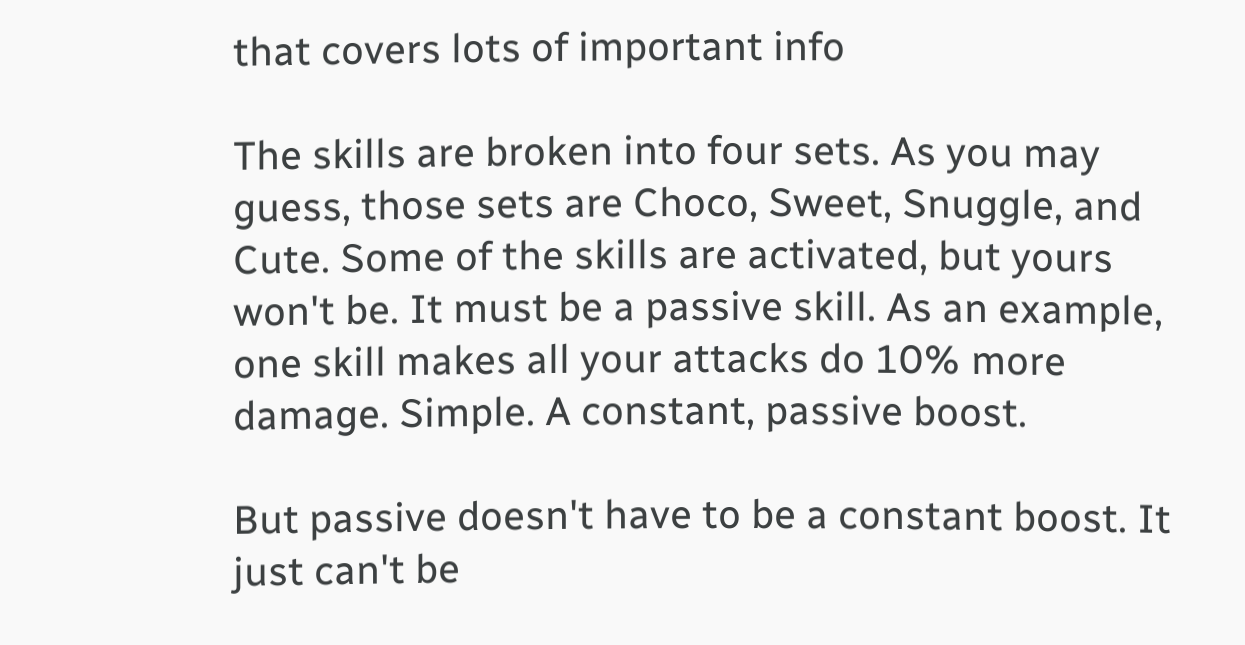that covers lots of important info

The skills are broken into four sets. As you may guess, those sets are Choco, Sweet, Snuggle, and Cute. Some of the skills are activated, but yours won't be. It must be a passive skill. As an example, one skill makes all your attacks do 10% more damage. Simple. A constant, passive boost.

But passive doesn't have to be a constant boost. It just can't be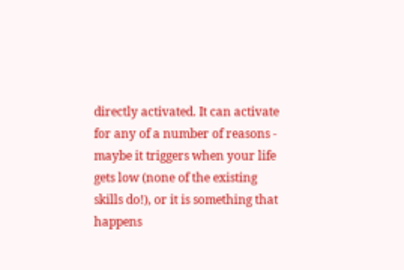directly activated. It can activate for any of a number of reasons - maybe it triggers when your life gets low (none of the existing skills do!), or it is something that happens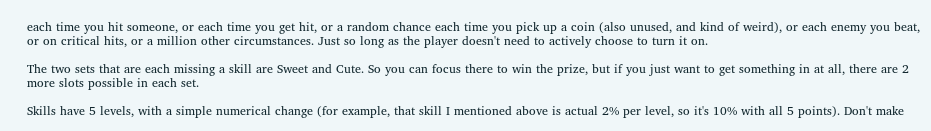each time you hit someone, or each time you get hit, or a random chance each time you pick up a coin (also unused, and kind of weird), or each enemy you beat, or on critical hits, or a million other circumstances. Just so long as the player doesn't need to actively choose to turn it on.

The two sets that are each missing a skill are Sweet and Cute. So you can focus there to win the prize, but if you just want to get something in at all, there are 2 more slots possible in each set.

Skills have 5 levels, with a simple numerical change (for example, that skill I mentioned above is actual 2% per level, so it's 10% with all 5 points). Don't make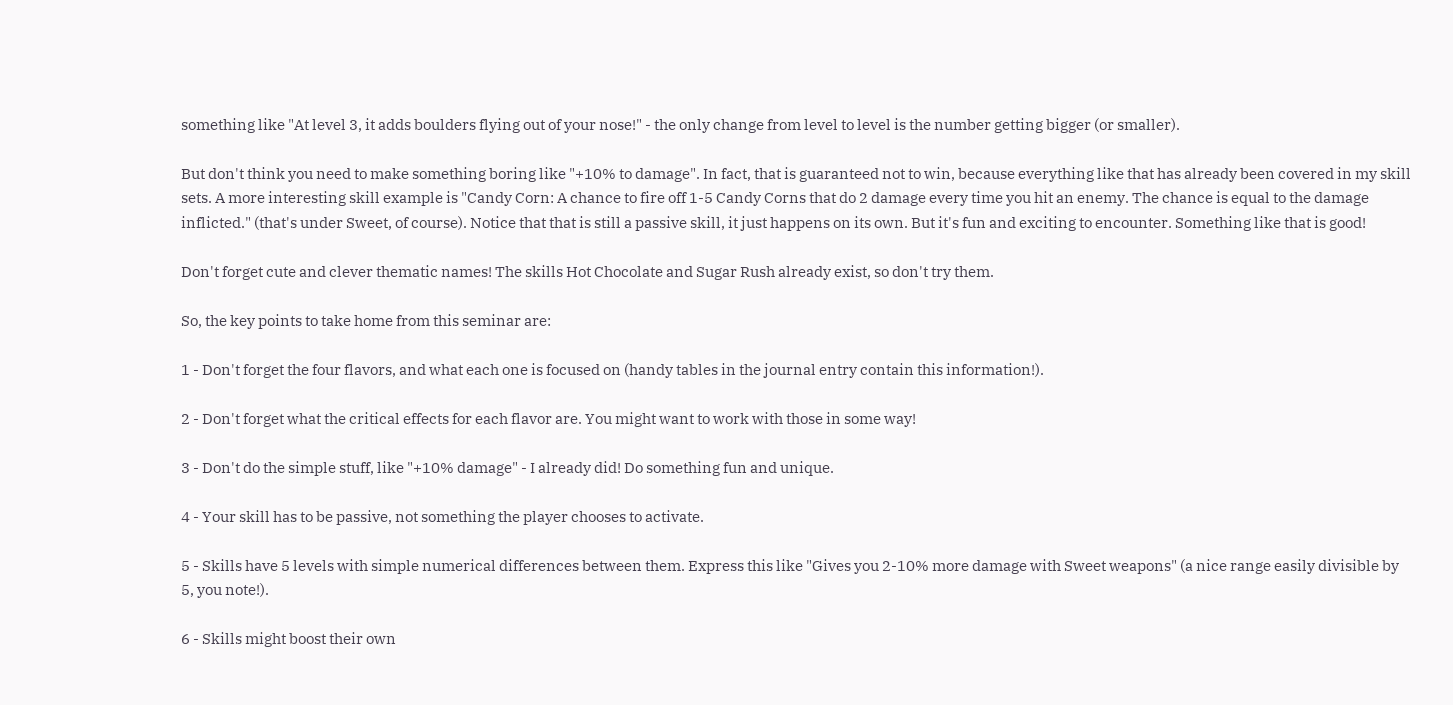something like "At level 3, it adds boulders flying out of your nose!" - the only change from level to level is the number getting bigger (or smaller).

But don't think you need to make something boring like "+10% to damage". In fact, that is guaranteed not to win, because everything like that has already been covered in my skill sets. A more interesting skill example is "Candy Corn: A chance to fire off 1-5 Candy Corns that do 2 damage every time you hit an enemy. The chance is equal to the damage inflicted." (that's under Sweet, of course). Notice that that is still a passive skill, it just happens on its own. But it's fun and exciting to encounter. Something like that is good!

Don't forget cute and clever thematic names! The skills Hot Chocolate and Sugar Rush already exist, so don't try them.

So, the key points to take home from this seminar are:

1 - Don't forget the four flavors, and what each one is focused on (handy tables in the journal entry contain this information!).

2 - Don't forget what the critical effects for each flavor are. You might want to work with those in some way!

3 - Don't do the simple stuff, like "+10% damage" - I already did! Do something fun and unique.

4 - Your skill has to be passive, not something the player chooses to activate.

5 - Skills have 5 levels with simple numerical differences between them. Express this like "Gives you 2-10% more damage with Sweet weapons" (a nice range easily divisible by 5, you note!).

6 - Skills might boost their own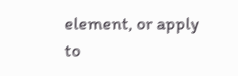element, or apply to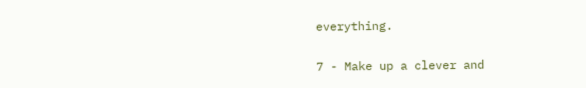everything.

7 - Make up a clever and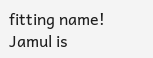fitting name!
Jamul is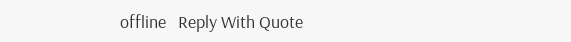offline   Reply With Quote